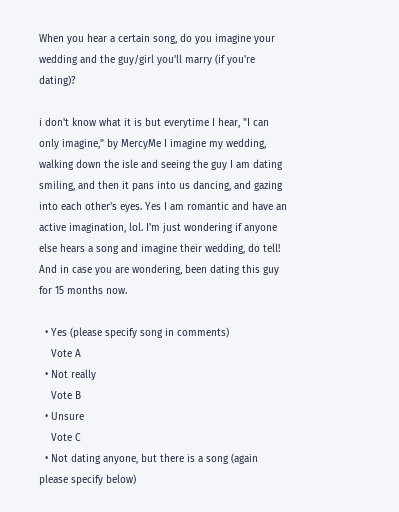When you hear a certain song, do you imagine your wedding and the guy/girl you'll marry (if you're dating)?

i don't know what it is but everytime I hear, "I can only imagine," by MercyMe I imagine my wedding, walking down the isle and seeing the guy I am dating smiling, and then it pans into us dancing, and gazing into each other's eyes. Yes I am romantic and have an active imagination, lol. I'm just wondering if anyone else hears a song and imagine their wedding, do tell! And in case you are wondering, been dating this guy for 15 months now.

  • Yes (please specify song in comments)
    Vote A
  • Not really
    Vote B
  • Unsure
    Vote C
  • Not dating anyone, but there is a song (again please specify below)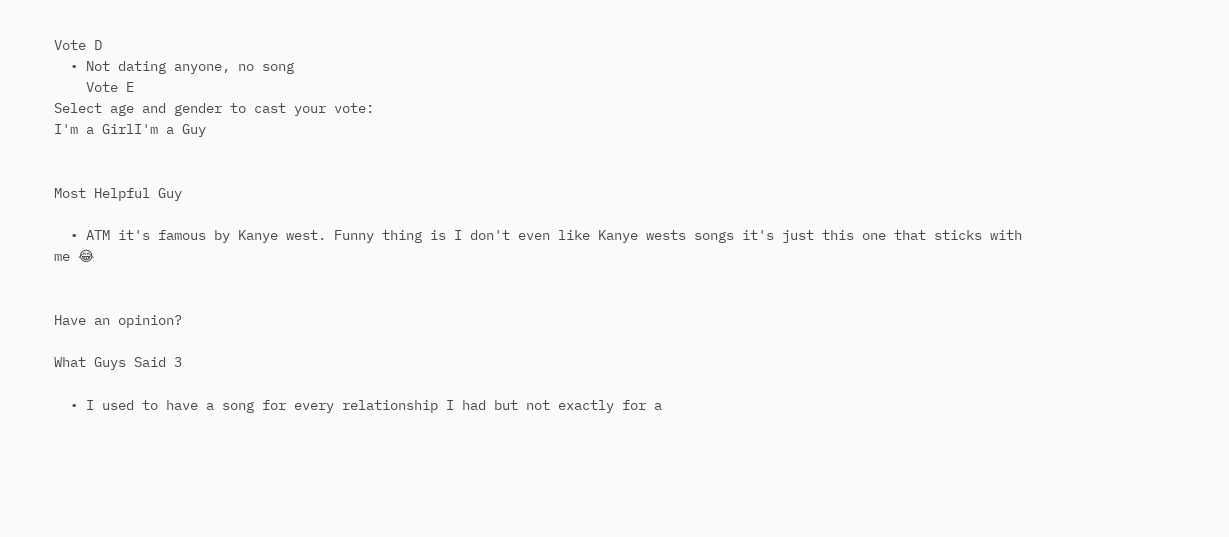Vote D
  • Not dating anyone, no song
    Vote E
Select age and gender to cast your vote:
I'm a GirlI'm a Guy


Most Helpful Guy

  • ATM it's famous by Kanye west. Funny thing is I don't even like Kanye wests songs it's just this one that sticks with me 😂


Have an opinion?

What Guys Said 3

  • I used to have a song for every relationship I had but not exactly for a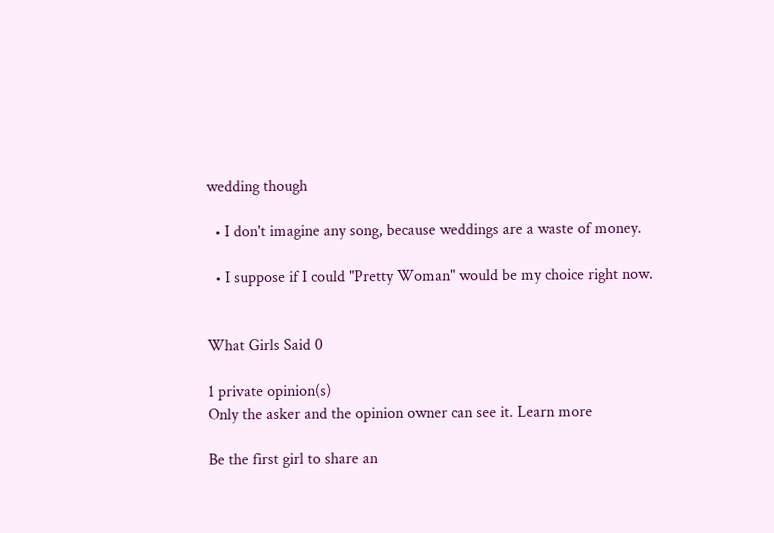wedding though

  • I don't imagine any song, because weddings are a waste of money.

  • I suppose if I could "Pretty Woman" would be my choice right now.


What Girls Said 0

1 private opinion(s)
Only the asker and the opinion owner can see it. Learn more

Be the first girl to share an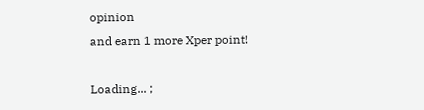opinion
and earn 1 more Xper point!

Loading... ;